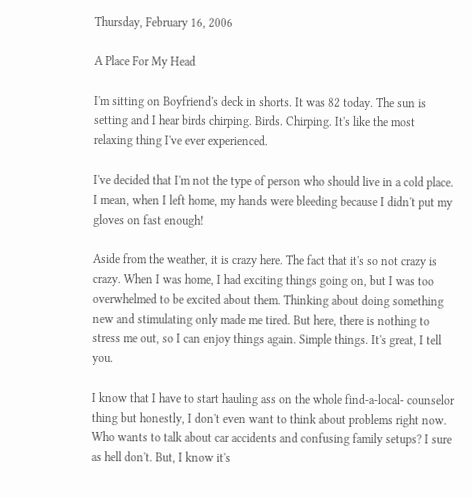Thursday, February 16, 2006

A Place For My Head

I'm sitting on Boyfriend's deck in shorts. It was 82 today. The sun is setting and I hear birds chirping. Birds. Chirping. It's like the most relaxing thing I've ever experienced.

I've decided that I'm not the type of person who should live in a cold place. I mean, when I left home, my hands were bleeding because I didn't put my gloves on fast enough!

Aside from the weather, it is crazy here. The fact that it's so not crazy is crazy. When I was home, I had exciting things going on, but I was too overwhelmed to be excited about them. Thinking about doing something new and stimulating only made me tired. But here, there is nothing to stress me out, so I can enjoy things again. Simple things. It's great, I tell you.

I know that I have to start hauling ass on the whole find-a-local- counselor thing but honestly, I don't even want to think about problems right now. Who wants to talk about car accidents and confusing family setups? I sure as hell don't. But, I know it's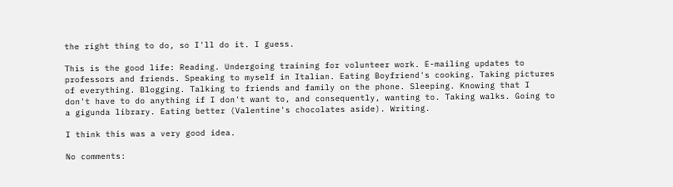the right thing to do, so I'll do it. I guess.

This is the good life: Reading. Undergoing training for volunteer work. E-mailing updates to professors and friends. Speaking to myself in Italian. Eating Boyfriend's cooking. Taking pictures of everything. Blogging. Talking to friends and family on the phone. Sleeping. Knowing that I don't have to do anything if I don't want to, and consequently, wanting to. Taking walks. Going to a gigunda library. Eating better (Valentine's chocolates aside). Writing.

I think this was a very good idea.

No comments: